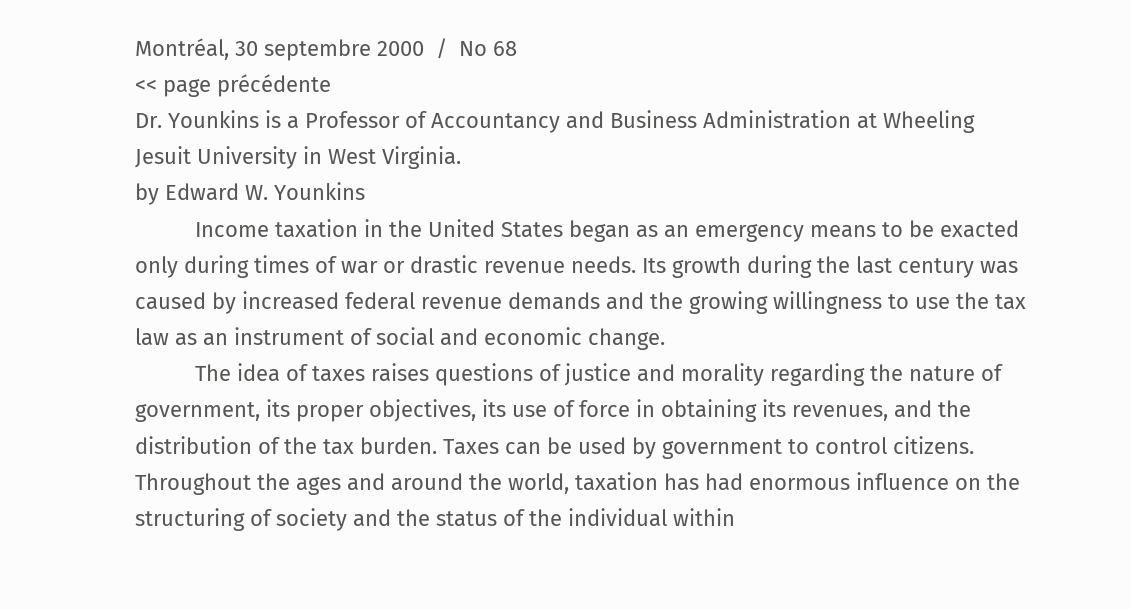Montréal, 30 septembre 2000  /  No 68
<< page précédente
Dr. Younkins is a Professor of Accountancy and Business Administration at Wheeling Jesuit University in West Virginia.
by Edward W. Younkins
          Income taxation in the United States began as an emergency means to be exacted only during times of war or drastic revenue needs. Its growth during the last century was caused by increased federal revenue demands and the growing willingness to use the tax law as an instrument of social and economic change.
          The idea of taxes raises questions of justice and morality regarding the nature of government, its proper objectives, its use of force in obtaining its revenues, and the distribution of the tax burden. Taxes can be used by government to control citizens. Throughout the ages and around the world, taxation has had enormous influence on the structuring of society and the status of the individual within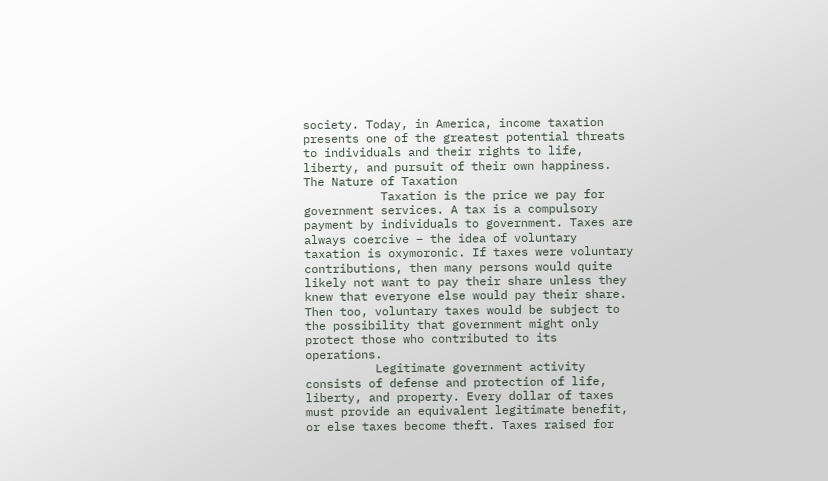society. Today, in America, income taxation presents one of the greatest potential threats to individuals and their rights to life, liberty, and pursuit of their own happiness.
The Nature of Taxation
           Taxation is the price we pay for government services. A tax is a compulsory payment by individuals to government. Taxes are always coercive – the idea of voluntary taxation is oxymoronic. If taxes were voluntary contributions, then many persons would quite likely not want to pay their share unless they knew that everyone else would pay their share. Then too, voluntary taxes would be subject to the possibility that government might only protect those who contributed to its operations.
          Legitimate government activity consists of defense and protection of life, liberty, and property. Every dollar of taxes must provide an equivalent legitimate benefit, or else taxes become theft. Taxes raised for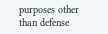purposes other than defense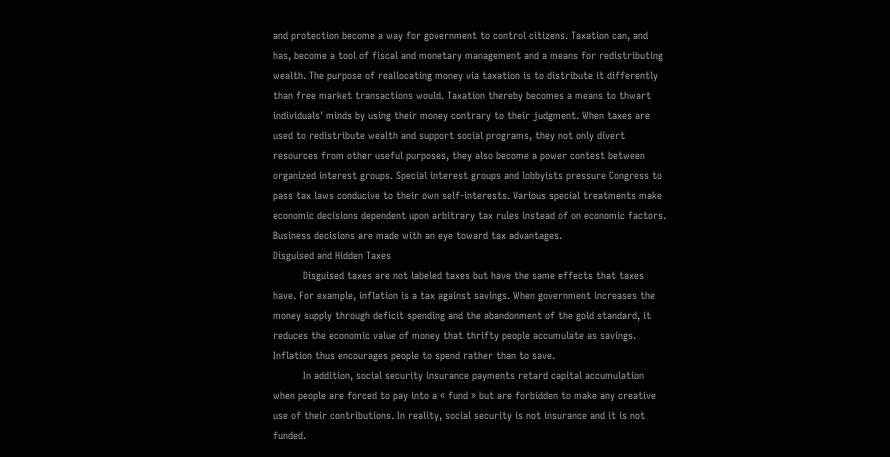and protection become a way for government to control citizens. Taxation can, and has, become a tool of fiscal and monetary management and a means for redistributing wealth. The purpose of reallocating money via taxation is to distribute it differently than free market transactions would. Taxation thereby becomes a means to thwart individuals' minds by using their money contrary to their judgment. When taxes are used to redistribute wealth and support social programs, they not only divert resources from other useful purposes, they also become a power contest between organized interest groups. Special interest groups and lobbyists pressure Congress to pass tax laws conducive to their own self-interests. Various special treatments make economic decisions dependent upon arbitrary tax rules instead of on economic factors. Business decisions are made with an eye toward tax advantages.
Disguised and Hidden Taxes
          Disguised taxes are not labeled taxes but have the same effects that taxes have. For example, inflation is a tax against savings. When government increases the money supply through deficit spending and the abandonment of the gold standard, it reduces the economic value of money that thrifty people accumulate as savings. Inflation thus encourages people to spend rather than to save.
          In addition, social security insurance payments retard capital accumulation when people are forced to pay into a « fund » but are forbidden to make any creative use of their contributions. In reality, social security is not insurance and it is not funded.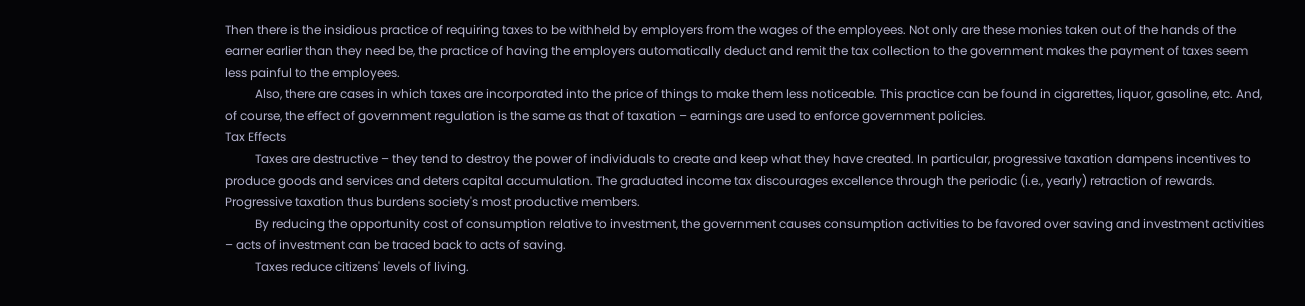Then there is the insidious practice of requiring taxes to be withheld by employers from the wages of the employees. Not only are these monies taken out of the hands of the earner earlier than they need be, the practice of having the employers automatically deduct and remit the tax collection to the government makes the payment of taxes seem less painful to the employees.
          Also, there are cases in which taxes are incorporated into the price of things to make them less noticeable. This practice can be found in cigarettes, liquor, gasoline, etc. And, of course, the effect of government regulation is the same as that of taxation – earnings are used to enforce government policies.
Tax Effects
          Taxes are destructive – they tend to destroy the power of individuals to create and keep what they have created. In particular, progressive taxation dampens incentives to produce goods and services and deters capital accumulation. The graduated income tax discourages excellence through the periodic (i.e., yearly) retraction of rewards. Progressive taxation thus burdens society's most productive members.
          By reducing the opportunity cost of consumption relative to investment, the government causes consumption activities to be favored over saving and investment activities – acts of investment can be traced back to acts of saving.
          Taxes reduce citizens' levels of living.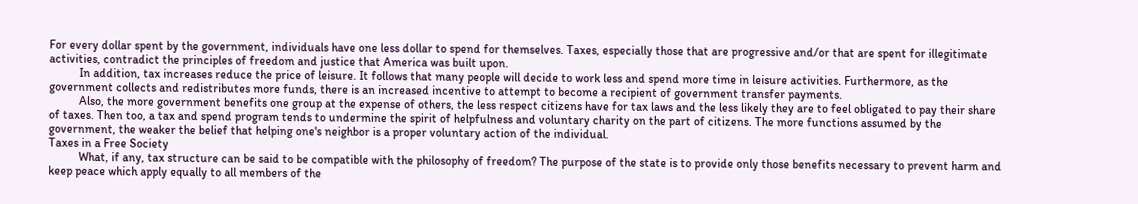For every dollar spent by the government, individuals have one less dollar to spend for themselves. Taxes, especially those that are progressive and/or that are spent for illegitimate activities, contradict the principles of freedom and justice that America was built upon.
          In addition, tax increases reduce the price of leisure. It follows that many people will decide to work less and spend more time in leisure activities. Furthermore, as the government collects and redistributes more funds, there is an increased incentive to attempt to become a recipient of government transfer payments.
          Also, the more government benefits one group at the expense of others, the less respect citizens have for tax laws and the less likely they are to feel obligated to pay their share of taxes. Then too, a tax and spend program tends to undermine the spirit of helpfulness and voluntary charity on the part of citizens. The more functions assumed by the government, the weaker the belief that helping one's neighbor is a proper voluntary action of the individual.
Taxes in a Free Society
          What, if any, tax structure can be said to be compatible with the philosophy of freedom? The purpose of the state is to provide only those benefits necessary to prevent harm and keep peace which apply equally to all members of the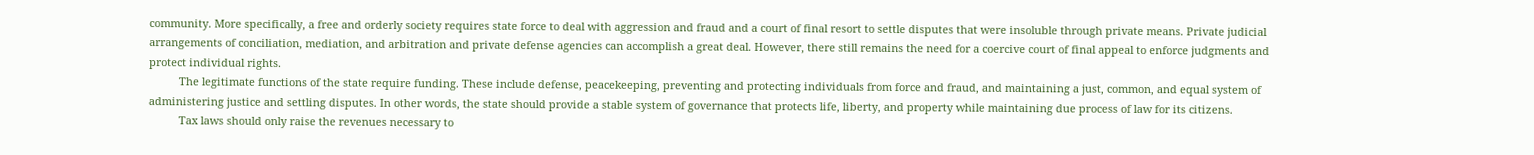community. More specifically, a free and orderly society requires state force to deal with aggression and fraud and a court of final resort to settle disputes that were insoluble through private means. Private judicial arrangements of conciliation, mediation, and arbitration and private defense agencies can accomplish a great deal. However, there still remains the need for a coercive court of final appeal to enforce judgments and protect individual rights.
          The legitimate functions of the state require funding. These include defense, peacekeeping, preventing and protecting individuals from force and fraud, and maintaining a just, common, and equal system of administering justice and settling disputes. In other words, the state should provide a stable system of governance that protects life, liberty, and property while maintaining due process of law for its citizens.
          Tax laws should only raise the revenues necessary to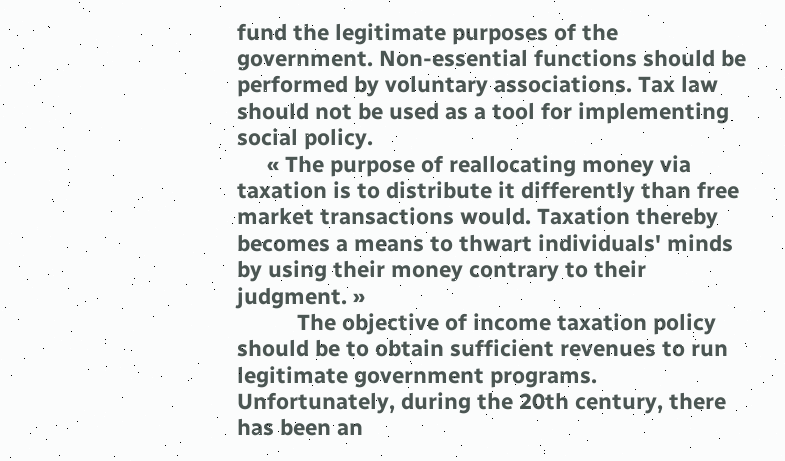fund the legitimate purposes of the government. Non-essential functions should be performed by voluntary associations. Tax law should not be used as a tool for implementing social policy.
     « The purpose of reallocating money via taxation is to distribute it differently than free market transactions would. Taxation thereby becomes a means to thwart individuals' minds by using their money contrary to their judgment. »
          The objective of income taxation policy should be to obtain sufficient revenues to run legitimate government programs. Unfortunately, during the 20th century, there has been an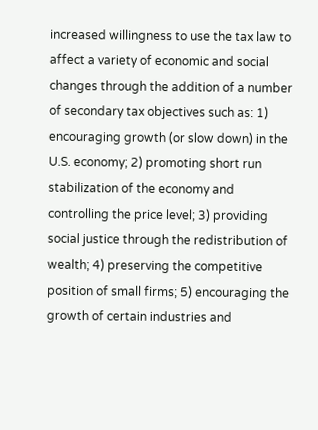increased willingness to use the tax law to affect a variety of economic and social changes through the addition of a number of secondary tax objectives such as: 1) encouraging growth (or slow down) in the U.S. economy; 2) promoting short run stabilization of the economy and controlling the price level; 3) providing social justice through the redistribution of wealth; 4) preserving the competitive position of small firms; 5) encouraging the growth of certain industries and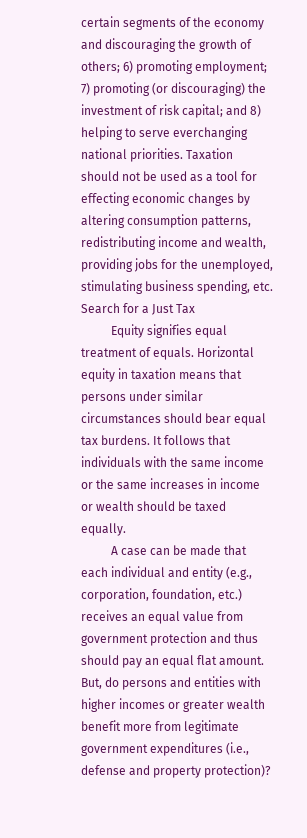certain segments of the economy and discouraging the growth of others; 6) promoting employment; 7) promoting (or discouraging) the investment of risk capital; and 8) helping to serve everchanging national priorities. Taxation should not be used as a tool for effecting economic changes by altering consumption patterns, redistributing income and wealth, providing jobs for the unemployed, stimulating business spending, etc.
Search for a Just Tax
          Equity signifies equal treatment of equals. Horizontal equity in taxation means that persons under similar circumstances should bear equal tax burdens. It follows that individuals with the same income or the same increases in income or wealth should be taxed equally.
          A case can be made that each individual and entity (e.g., corporation, foundation, etc.) receives an equal value from government protection and thus should pay an equal flat amount. But, do persons and entities with higher incomes or greater wealth benefit more from legitimate government expenditures (i.e., defense and property protection)?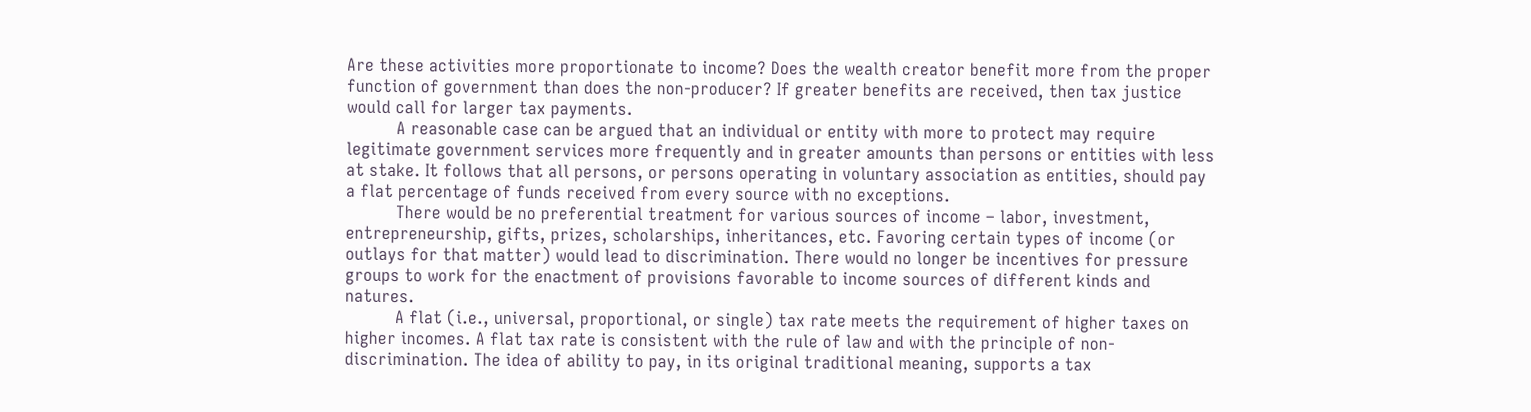Are these activities more proportionate to income? Does the wealth creator benefit more from the proper function of government than does the non-producer? If greater benefits are received, then tax justice would call for larger tax payments.
          A reasonable case can be argued that an individual or entity with more to protect may require legitimate government services more frequently and in greater amounts than persons or entities with less at stake. It follows that all persons, or persons operating in voluntary association as entities, should pay a flat percentage of funds received from every source with no exceptions.
          There would be no preferential treatment for various sources of income – labor, investment, entrepreneurship, gifts, prizes, scholarships, inheritances, etc. Favoring certain types of income (or outlays for that matter) would lead to discrimination. There would no longer be incentives for pressure groups to work for the enactment of provisions favorable to income sources of different kinds and natures.
          A flat (i.e., universal, proportional, or single) tax rate meets the requirement of higher taxes on higher incomes. A flat tax rate is consistent with the rule of law and with the principle of non-discrimination. The idea of ability to pay, in its original traditional meaning, supports a tax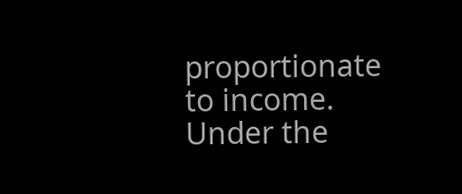proportionate to income. Under the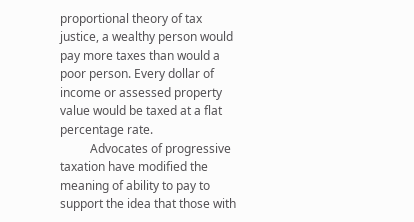proportional theory of tax justice, a wealthy person would pay more taxes than would a poor person. Every dollar of income or assessed property value would be taxed at a flat percentage rate.
          Advocates of progressive taxation have modified the meaning of ability to pay to support the idea that those with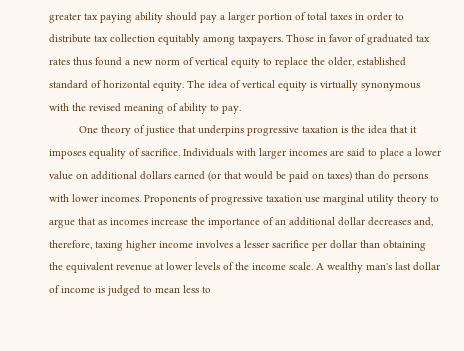greater tax paying ability should pay a larger portion of total taxes in order to distribute tax collection equitably among taxpayers. Those in favor of graduated tax rates thus found a new norm of vertical equity to replace the older, established standard of horizontal equity. The idea of vertical equity is virtually synonymous with the revised meaning of ability to pay.
          One theory of justice that underpins progressive taxation is the idea that it imposes equality of sacrifice. Individuals with larger incomes are said to place a lower value on additional dollars earned (or that would be paid on taxes) than do persons with lower incomes. Proponents of progressive taxation use marginal utility theory to argue that as incomes increase the importance of an additional dollar decreases and, therefore, taxing higher income involves a lesser sacrifice per dollar than obtaining the equivalent revenue at lower levels of the income scale. A wealthy man's last dollar of income is judged to mean less to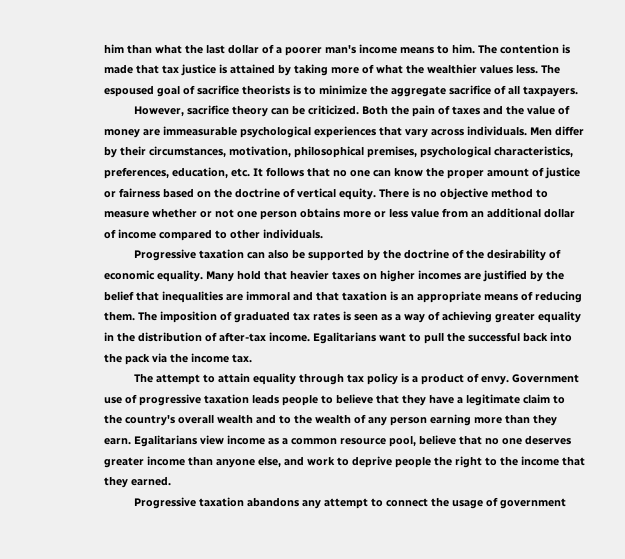him than what the last dollar of a poorer man's income means to him. The contention is made that tax justice is attained by taking more of what the wealthier values less. The espoused goal of sacrifice theorists is to minimize the aggregate sacrifice of all taxpayers.
          However, sacrifice theory can be criticized. Both the pain of taxes and the value of money are immeasurable psychological experiences that vary across individuals. Men differ by their circumstances, motivation, philosophical premises, psychological characteristics, preferences, education, etc. It follows that no one can know the proper amount of justice or fairness based on the doctrine of vertical equity. There is no objective method to measure whether or not one person obtains more or less value from an additional dollar of income compared to other individuals.
          Progressive taxation can also be supported by the doctrine of the desirability of economic equality. Many hold that heavier taxes on higher incomes are justified by the belief that inequalities are immoral and that taxation is an appropriate means of reducing them. The imposition of graduated tax rates is seen as a way of achieving greater equality in the distribution of after-tax income. Egalitarians want to pull the successful back into the pack via the income tax.
          The attempt to attain equality through tax policy is a product of envy. Government use of progressive taxation leads people to believe that they have a legitimate claim to the country's overall wealth and to the wealth of any person earning more than they earn. Egalitarians view income as a common resource pool, believe that no one deserves greater income than anyone else, and work to deprive people the right to the income that they earned.
          Progressive taxation abandons any attempt to connect the usage of government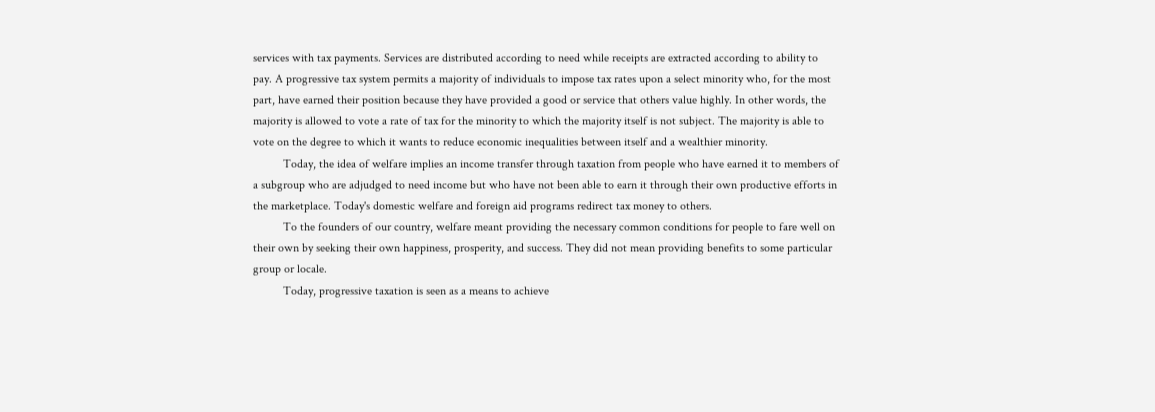services with tax payments. Services are distributed according to need while receipts are extracted according to ability to pay. A progressive tax system permits a majority of individuals to impose tax rates upon a select minority who, for the most part, have earned their position because they have provided a good or service that others value highly. In other words, the majority is allowed to vote a rate of tax for the minority to which the majority itself is not subject. The majority is able to vote on the degree to which it wants to reduce economic inequalities between itself and a wealthier minority.
          Today, the idea of welfare implies an income transfer through taxation from people who have earned it to members of a subgroup who are adjudged to need income but who have not been able to earn it through their own productive efforts in the marketplace. Today's domestic welfare and foreign aid programs redirect tax money to others.
          To the founders of our country, welfare meant providing the necessary common conditions for people to fare well on their own by seeking their own happiness, prosperity, and success. They did not mean providing benefits to some particular group or locale.
          Today, progressive taxation is seen as a means to achieve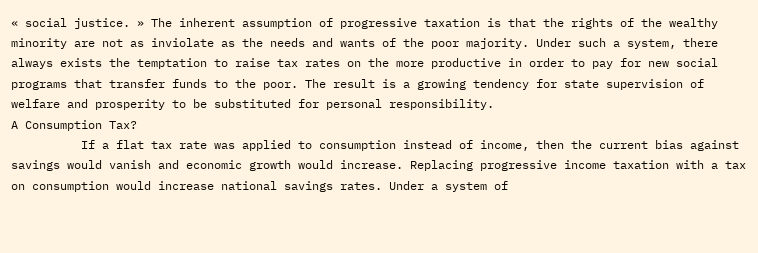« social justice. » The inherent assumption of progressive taxation is that the rights of the wealthy minority are not as inviolate as the needs and wants of the poor majority. Under such a system, there always exists the temptation to raise tax rates on the more productive in order to pay for new social programs that transfer funds to the poor. The result is a growing tendency for state supervision of welfare and prosperity to be substituted for personal responsibility.
A Consumption Tax?
          If a flat tax rate was applied to consumption instead of income, then the current bias against savings would vanish and economic growth would increase. Replacing progressive income taxation with a tax on consumption would increase national savings rates. Under a system of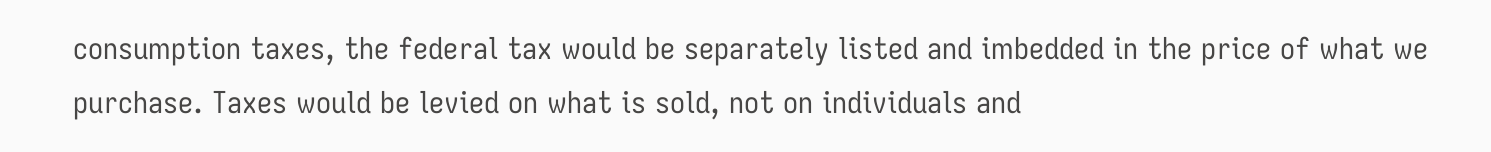consumption taxes, the federal tax would be separately listed and imbedded in the price of what we purchase. Taxes would be levied on what is sold, not on individuals and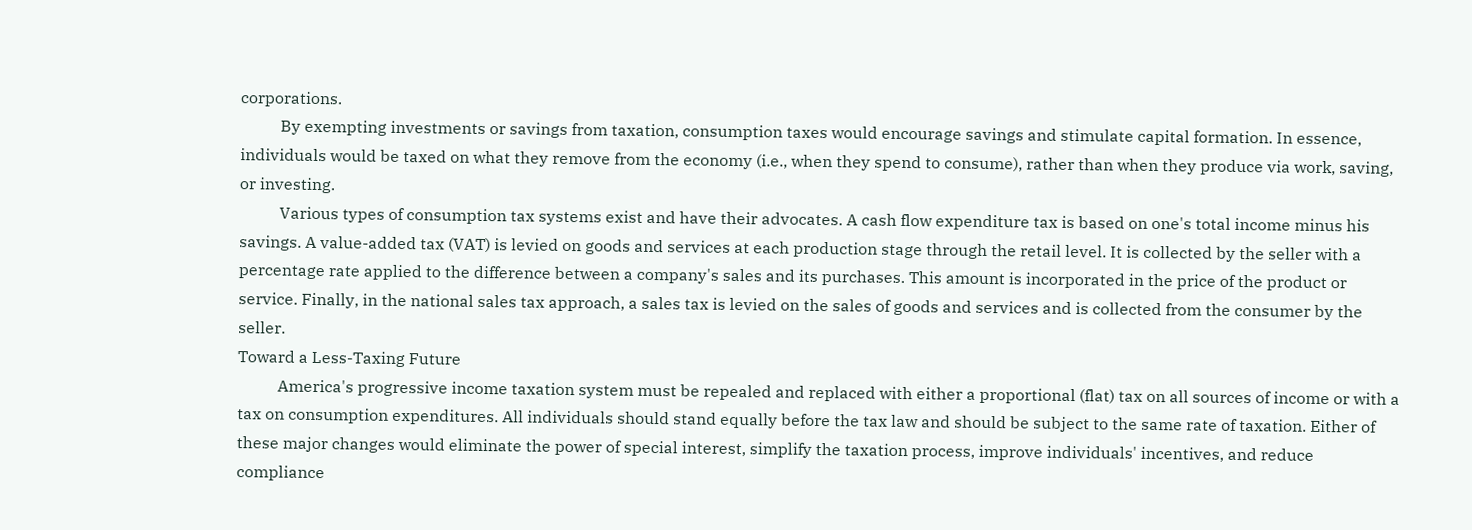corporations.
          By exempting investments or savings from taxation, consumption taxes would encourage savings and stimulate capital formation. In essence, individuals would be taxed on what they remove from the economy (i.e., when they spend to consume), rather than when they produce via work, saving, or investing.
          Various types of consumption tax systems exist and have their advocates. A cash flow expenditure tax is based on one's total income minus his savings. A value-added tax (VAT) is levied on goods and services at each production stage through the retail level. It is collected by the seller with a percentage rate applied to the difference between a company's sales and its purchases. This amount is incorporated in the price of the product or service. Finally, in the national sales tax approach, a sales tax is levied on the sales of goods and services and is collected from the consumer by the seller.
Toward a Less-Taxing Future
          America's progressive income taxation system must be repealed and replaced with either a proportional (flat) tax on all sources of income or with a tax on consumption expenditures. All individuals should stand equally before the tax law and should be subject to the same rate of taxation. Either of these major changes would eliminate the power of special interest, simplify the taxation process, improve individuals' incentives, and reduce compliance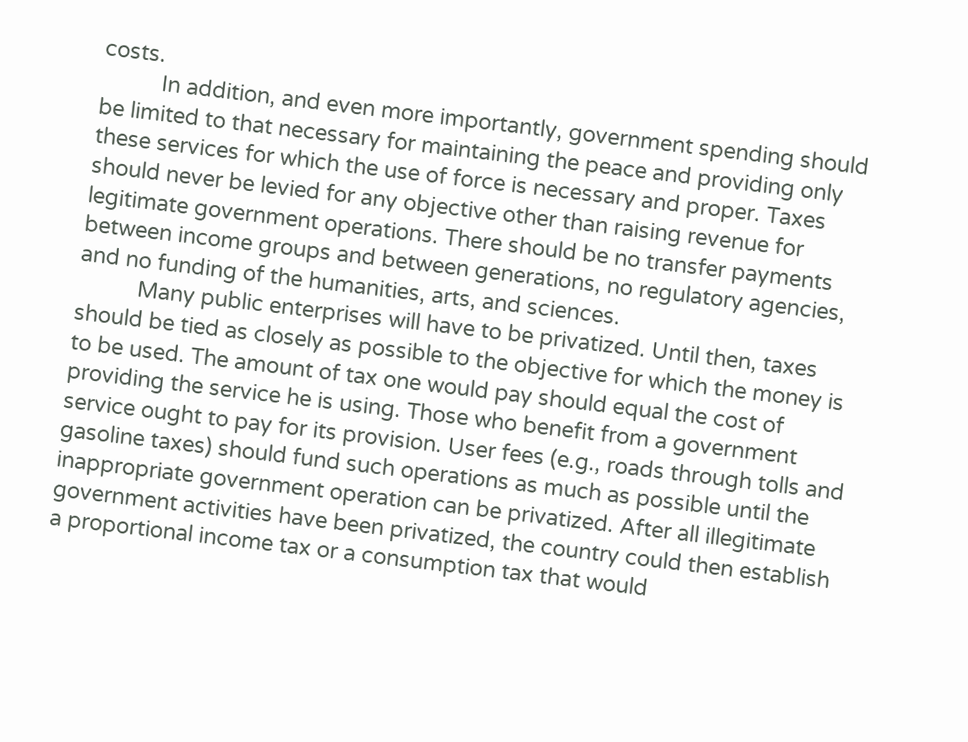costs.
          In addition, and even more importantly, government spending should be limited to that necessary for maintaining the peace and providing only these services for which the use of force is necessary and proper. Taxes should never be levied for any objective other than raising revenue for legitimate government operations. There should be no transfer payments between income groups and between generations, no regulatory agencies, and no funding of the humanities, arts, and sciences.
          Many public enterprises will have to be privatized. Until then, taxes should be tied as closely as possible to the objective for which the money is to be used. The amount of tax one would pay should equal the cost of providing the service he is using. Those who benefit from a government service ought to pay for its provision. User fees (e.g., roads through tolls and gasoline taxes) should fund such operations as much as possible until the inappropriate government operation can be privatized. After all illegitimate government activities have been privatized, the country could then establish a proportional income tax or a consumption tax that would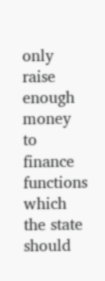only raise enough money to finance functions which the state should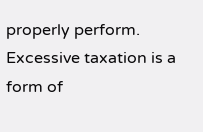properly perform. Excessive taxation is a form of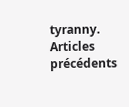tyranny.
Articles précédents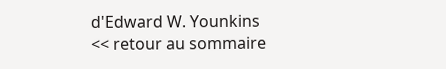d'Edward W. Younkins
<< retour au sommaire